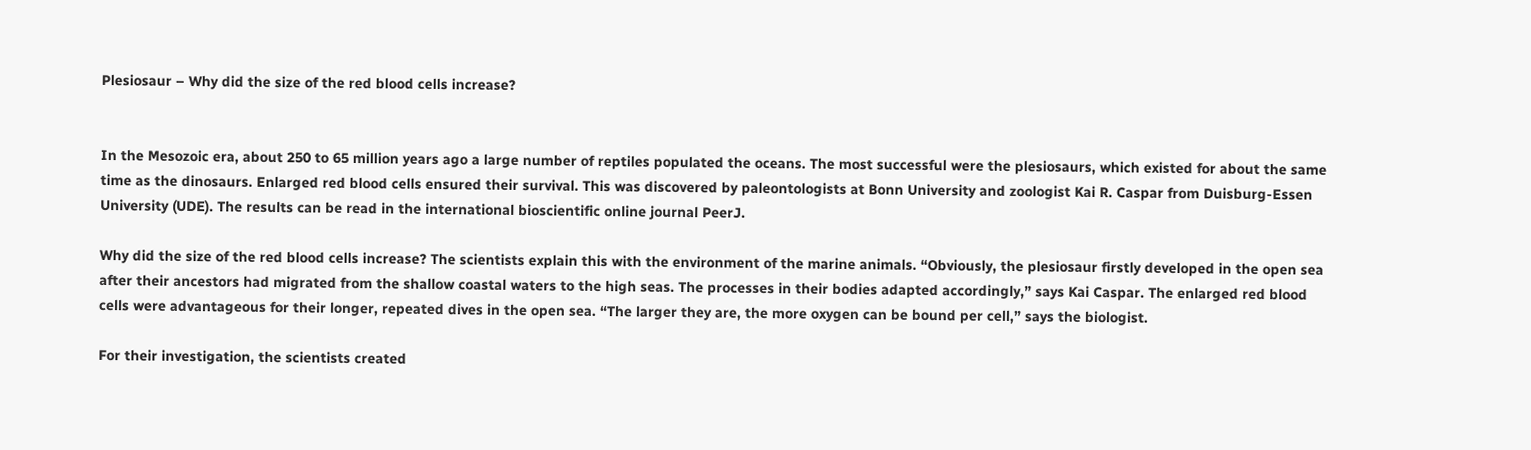Plesiosaur – Why did the size of the red blood cells increase?


In the Mesozoic era, about 250 to 65 million years ago a large number of reptiles populated the oceans. The most successful were the plesiosaurs, which existed for about the same time as the dinosaurs. Enlarged red blood cells ensured their survival. This was discovered by paleontologists at Bonn University and zoologist Kai R. Caspar from Duisburg-Essen University (UDE). The results can be read in the international bioscientific online journal PeerJ.

Why did the size of the red blood cells increase? The scientists explain this with the environment of the marine animals. “Obviously, the plesiosaur firstly developed in the open sea after their ancestors had migrated from the shallow coastal waters to the high seas. The processes in their bodies adapted accordingly,” says Kai Caspar. The enlarged red blood cells were advantageous for their longer, repeated dives in the open sea. “The larger they are, the more oxygen can be bound per cell,” says the biologist.

For their investigation, the scientists created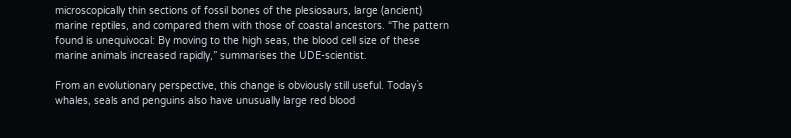microscopically thin sections of fossil bones of the plesiosaurs, large (ancient) marine reptiles, and compared them with those of coastal ancestors. “The pattern found is unequivocal: By moving to the high seas, the blood cell size of these marine animals increased rapidly,” summarises the UDE-scientist.

From an evolutionary perspective, this change is obviously still useful. Today`s whales, seals and penguins also have unusually large red blood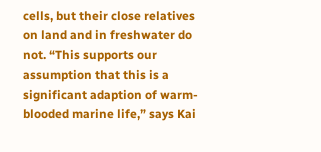cells, but their close relatives on land and in freshwater do not. “This supports our assumption that this is a significant adaption of warm-blooded marine life,” says Kai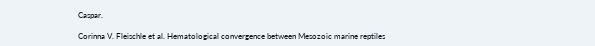Caspar.

Corinna V. Fleischle et al. Hematological convergence between Mesozoic marine reptiles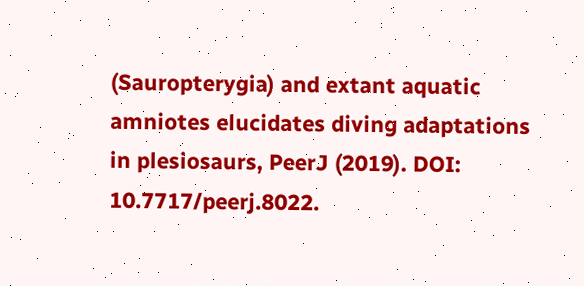(Sauropterygia) and extant aquatic amniotes elucidates diving adaptations in plesiosaurs, PeerJ (2019). DOI: 10.7717/peerj.8022.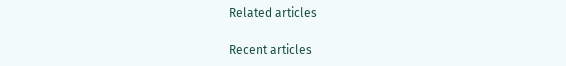Related articles

Recent articles